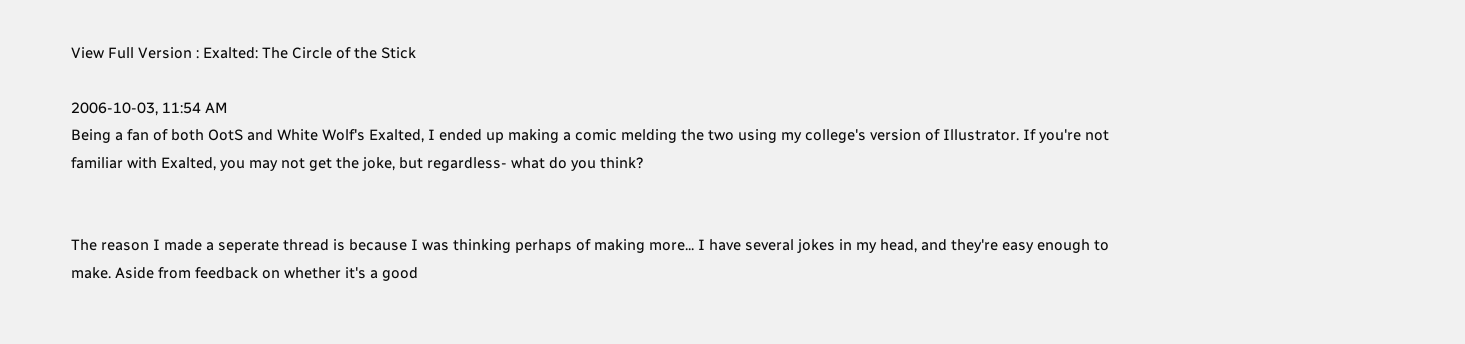View Full Version : Exalted: The Circle of the Stick

2006-10-03, 11:54 AM
Being a fan of both OotS and White Wolf's Exalted, I ended up making a comic melding the two using my college's version of Illustrator. If you're not familiar with Exalted, you may not get the joke, but regardless- what do you think?


The reason I made a seperate thread is because I was thinking perhaps of making more... I have several jokes in my head, and they're easy enough to make. Aside from feedback on whether it's a good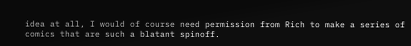idea at all, I would of course need permission from Rich to make a series of comics that are such a blatant spinoff.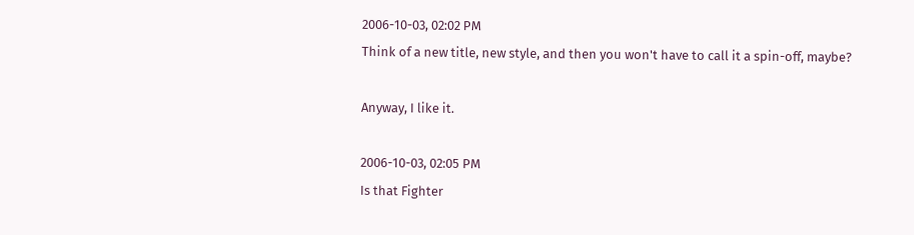2006-10-03, 02:02 PM
Think of a new title, new style, and then you won't have to call it a spin-off, maybe?

Anyway, I like it.

2006-10-03, 02:05 PM
Is that Fighter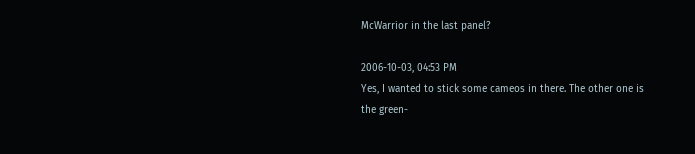McWarrior in the last panel?

2006-10-03, 04:53 PM
Yes, I wanted to stick some cameos in there. The other one is the green-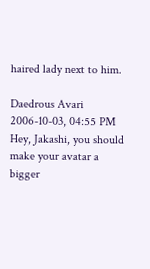haired lady next to him.

Daedrous Avari
2006-10-03, 04:55 PM
Hey, Jakashi, you should make your avatar a bigger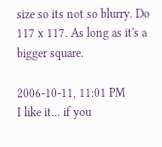size so its not so blurry. Do 117 x 117. As long as it's a bigger square.

2006-10-11, 11:01 PM
I like it... if you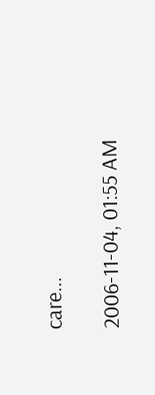care...

2006-11-04, 01:55 AM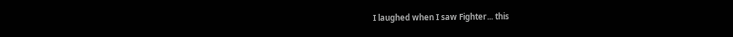I laughed when I saw Fighter... this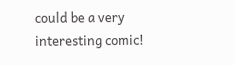could be a very interesting comic!